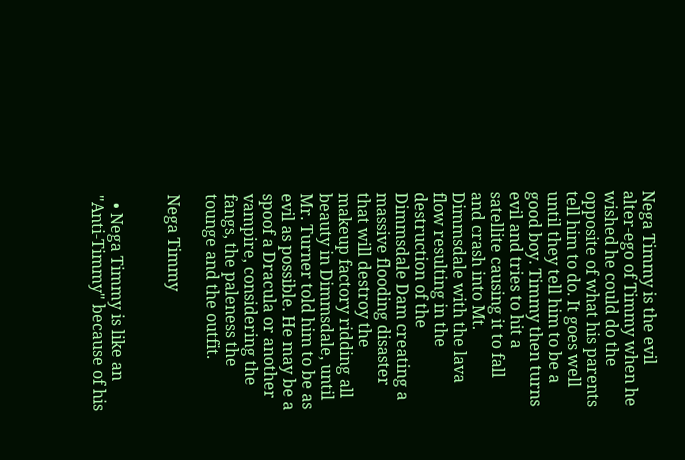Nega Timmy is the evil alter-ego of Timmy when he wished he could do the opposite of what his parents tell him to do. It goes well until they tell him to be a good boy. Timmy then turns evil and tries to hit a satellite causing it to fall and crash into Mt. Dimmsdale with the lava flow resulting in the destruction of the Dimmsdale Dam creating a massive flooding disaster that will destroy the makeup factory ridding all beauty in Dimmsdale, until Mr. Turner told him to be as evil as possible. He may be a spoof a Dracula or another vampire, considering the fangs, the paleness the tounge and the outfit.

Nega Timmy


  • Nega Timmy is like an "Anti-Timmy" because of his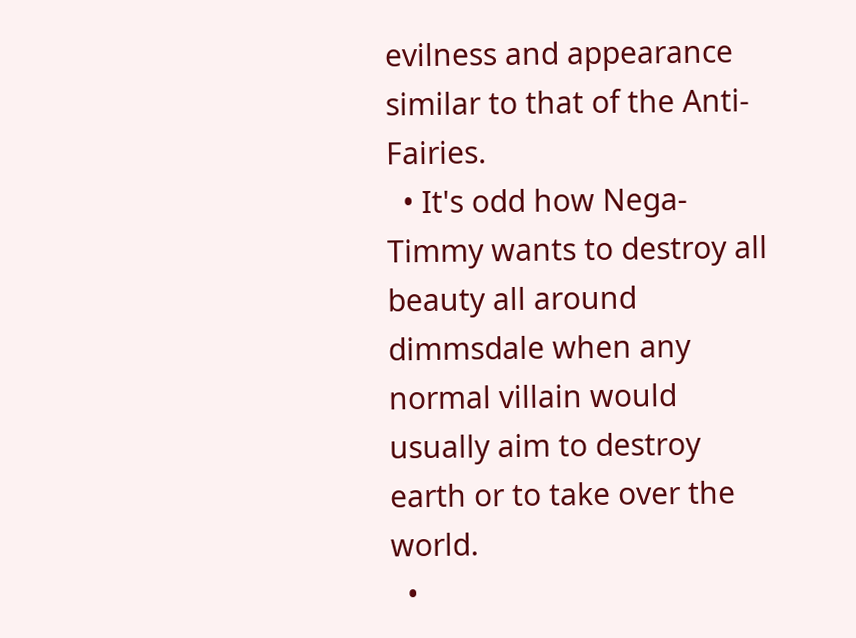evilness and appearance similar to that of the Anti-Fairies.
  • It's odd how Nega-Timmy wants to destroy all beauty all around dimmsdale when any normal villain would usually aim to destroy earth or to take over the world.
  •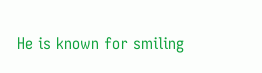He is known for smiling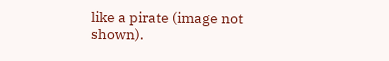like a pirate (image not shown).